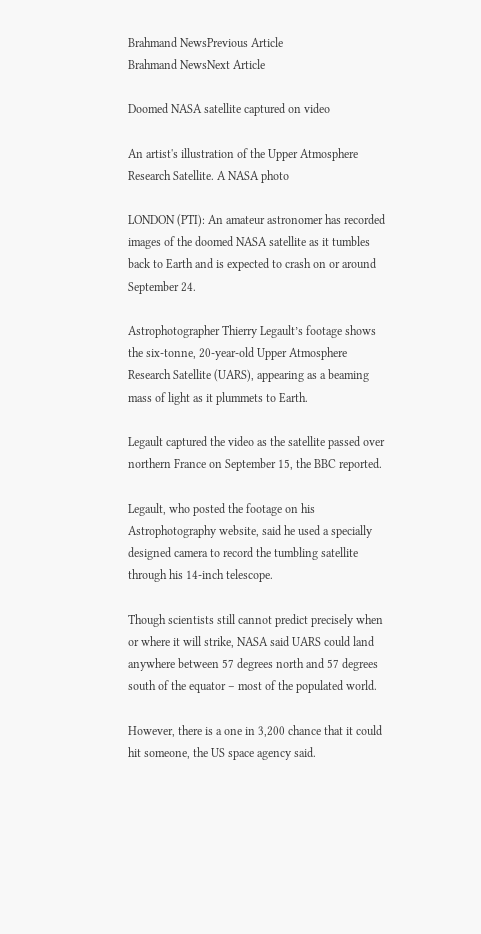Brahmand NewsPrevious Article
Brahmand NewsNext Article

Doomed NASA satellite captured on video

An artist's illustration of the Upper Atmosphere Research Satellite. A NASA photo

LONDON (PTI): An amateur astronomer has recorded images of the doomed NASA satellite as it tumbles back to Earth and is expected to crash on or around September 24.

Astrophotographer Thierry Legault’s footage shows the six-tonne, 20-year-old Upper Atmosphere Research Satellite (UARS), appearing as a beaming mass of light as it plummets to Earth.

Legault captured the video as the satellite passed over northern France on September 15, the BBC reported.

Legault, who posted the footage on his Astrophotography website, said he used a specially designed camera to record the tumbling satellite through his 14-inch telescope.

Though scientists still cannot predict precisely when or where it will strike, NASA said UARS could land anywhere between 57 degrees north and 57 degrees south of the equator – most of the populated world.

However, there is a one in 3,200 chance that it could hit someone, the US space agency said.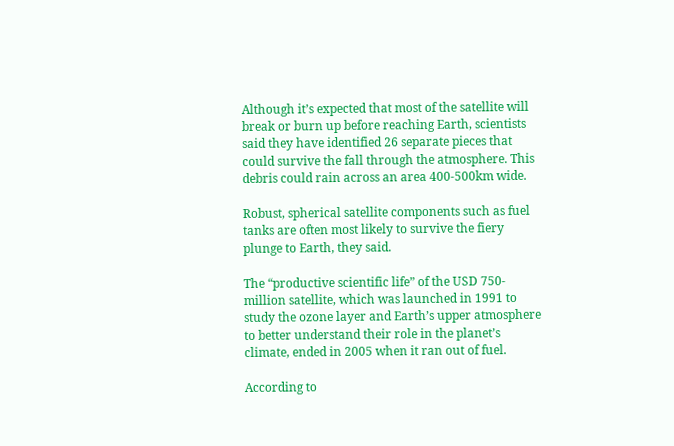Although it’s expected that most of the satellite will break or burn up before reaching Earth, scientists said they have identified 26 separate pieces that could survive the fall through the atmosphere. This debris could rain across an area 400-500km wide.

Robust, spherical satellite components such as fuel tanks are often most likely to survive the fiery plunge to Earth, they said.

The “productive scientific life” of the USD 750-million satellite, which was launched in 1991 to study the ozone layer and Earth’s upper atmosphere to better understand their role in the planet’s climate, ended in 2005 when it ran out of fuel.

According to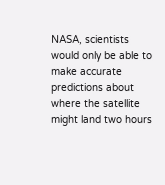NASA, scientists would only be able to make accurate predictions about where the satellite might land two hours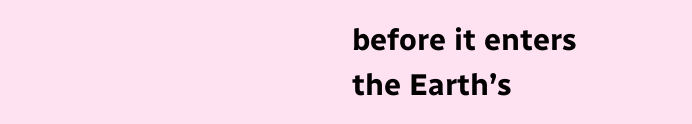before it enters the Earth’s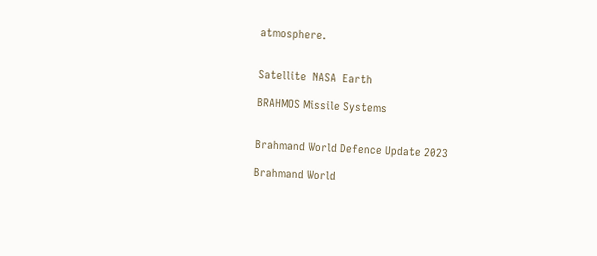atmosphere.


Satellite  NASA  Earth

BRAHMOS Missile Systems


Brahmand World Defence Update 2023

Brahmand World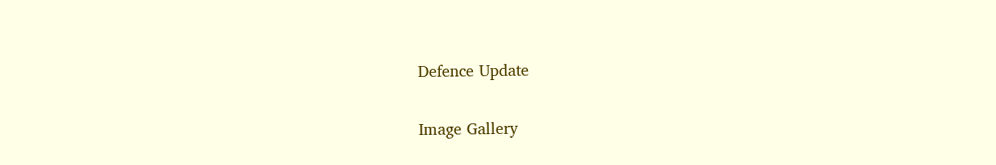Defence Update

Image Gallery